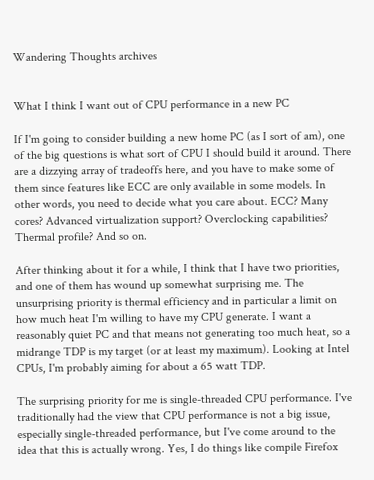Wandering Thoughts archives


What I think I want out of CPU performance in a new PC

If I'm going to consider building a new home PC (as I sort of am), one of the big questions is what sort of CPU I should build it around. There are a dizzying array of tradeoffs here, and you have to make some of them since features like ECC are only available in some models. In other words, you need to decide what you care about. ECC? Many cores? Advanced virtualization support? Overclocking capabilities? Thermal profile? And so on.

After thinking about it for a while, I think that I have two priorities, and one of them has wound up somewhat surprising me. The unsurprising priority is thermal efficiency and in particular a limit on how much heat I'm willing to have my CPU generate. I want a reasonably quiet PC and that means not generating too much heat, so a midrange TDP is my target (or at least my maximum). Looking at Intel CPUs, I'm probably aiming for about a 65 watt TDP.

The surprising priority for me is single-threaded CPU performance. I've traditionally had the view that CPU performance is not a big issue, especially single-threaded performance, but I've come around to the idea that this is actually wrong. Yes, I do things like compile Firefox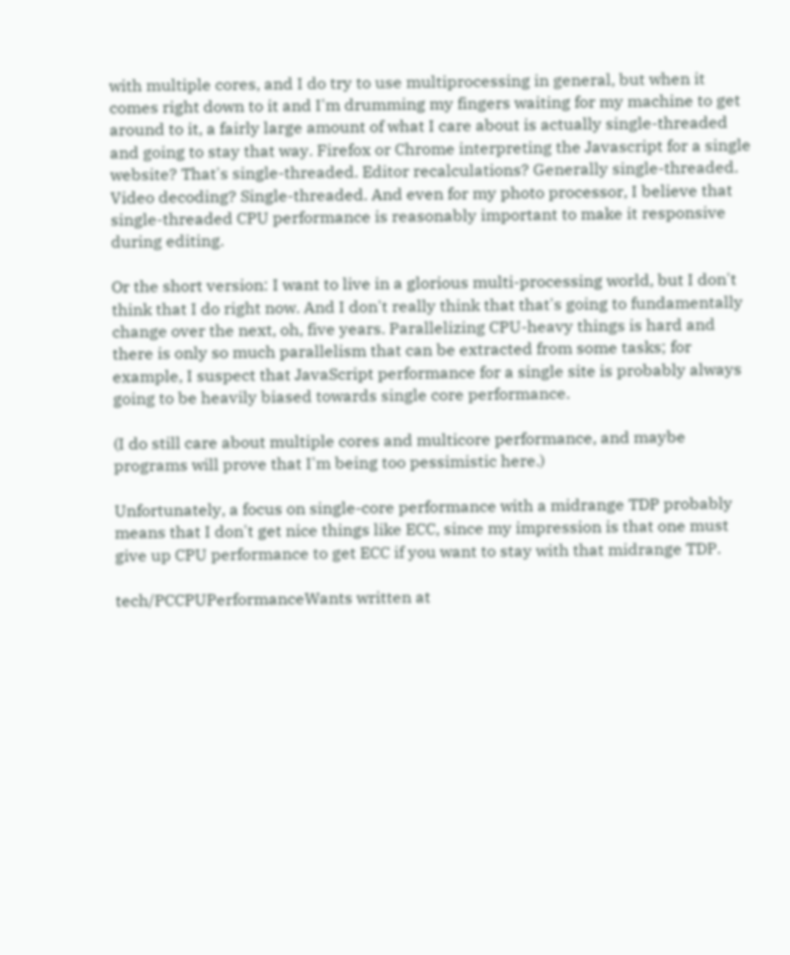with multiple cores, and I do try to use multiprocessing in general, but when it comes right down to it and I'm drumming my fingers waiting for my machine to get around to it, a fairly large amount of what I care about is actually single-threaded and going to stay that way. Firefox or Chrome interpreting the Javascript for a single website? That's single-threaded. Editor recalculations? Generally single-threaded. Video decoding? Single-threaded. And even for my photo processor, I believe that single-threaded CPU performance is reasonably important to make it responsive during editing.

Or the short version: I want to live in a glorious multi-processing world, but I don't think that I do right now. And I don't really think that that's going to fundamentally change over the next, oh, five years. Parallelizing CPU-heavy things is hard and there is only so much parallelism that can be extracted from some tasks; for example, I suspect that JavaScript performance for a single site is probably always going to be heavily biased towards single core performance.

(I do still care about multiple cores and multicore performance, and maybe programs will prove that I'm being too pessimistic here.)

Unfortunately, a focus on single-core performance with a midrange TDP probably means that I don't get nice things like ECC, since my impression is that one must give up CPU performance to get ECC if you want to stay with that midrange TDP.

tech/PCCPUPerformanceWants written at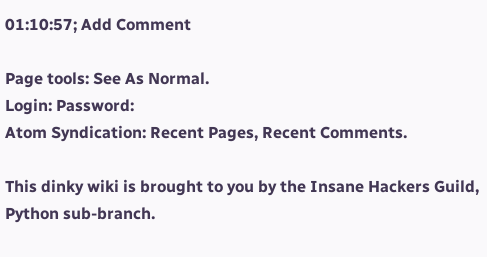01:10:57; Add Comment

Page tools: See As Normal.
Login: Password:
Atom Syndication: Recent Pages, Recent Comments.

This dinky wiki is brought to you by the Insane Hackers Guild, Python sub-branch.